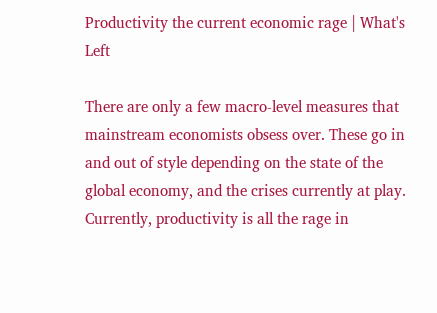Productivity the current economic rage | What's Left

There are only a few macro-level measures that mainstream economists obsess over. These go in and out of style depending on the state of the global economy, and the crises currently at play. Currently, productivity is all the rage in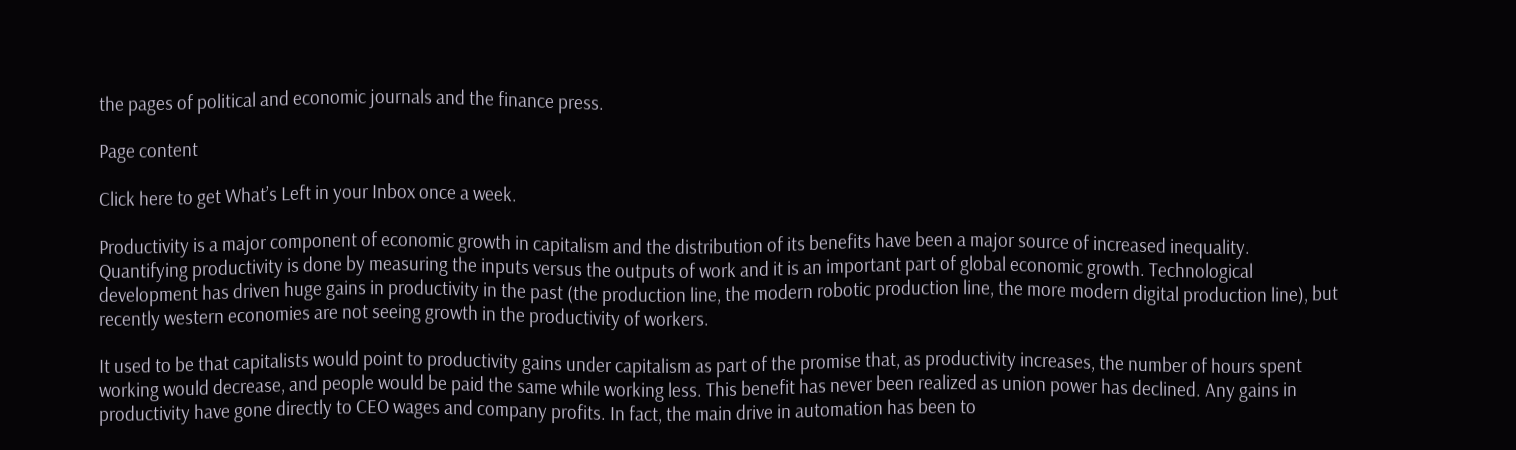the pages of political and economic journals and the finance press.

Page content

Click here to get What’s Left in your Inbox once a week.

Productivity is a major component of economic growth in capitalism and the distribution of its benefits have been a major source of increased inequality. Quantifying productivity is done by measuring the inputs versus the outputs of work and it is an important part of global economic growth. Technological development has driven huge gains in productivity in the past (the production line, the modern robotic production line, the more modern digital production line), but recently western economies are not seeing growth in the productivity of workers.

It used to be that capitalists would point to productivity gains under capitalism as part of the promise that, as productivity increases, the number of hours spent working would decrease, and people would be paid the same while working less. This benefit has never been realized as union power has declined. Any gains in productivity have gone directly to CEO wages and company profits. In fact, the main drive in automation has been to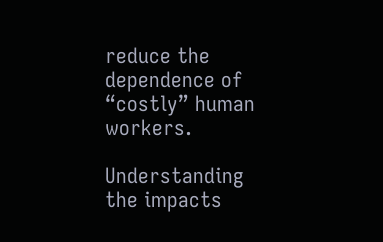reduce the dependence of “costly” human workers.

Understanding the impacts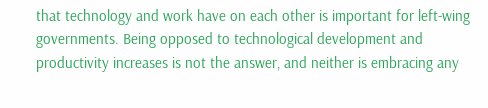that technology and work have on each other is important for left-wing governments. Being opposed to technological development and productivity increases is not the answer, and neither is embracing any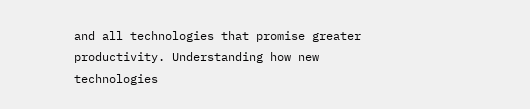and all technologies that promise greater productivity. Understanding how new technologies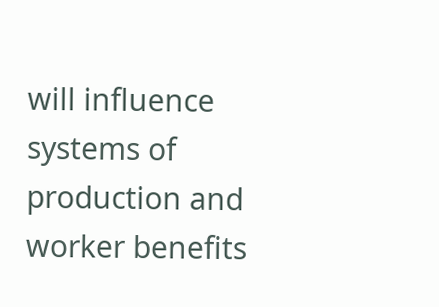will influence systems of production and worker benefits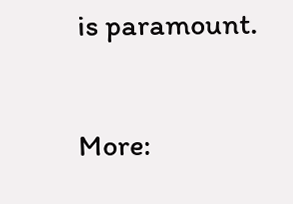is paramount.

More: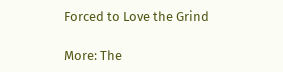Forced to Love the Grind

More: The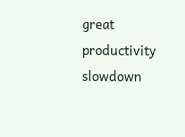great productivity slowdown